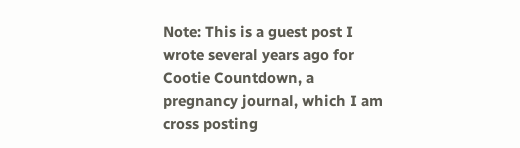Note: This is a guest post I wrote several years ago for Cootie Countdown, a pregnancy journal, which I am cross posting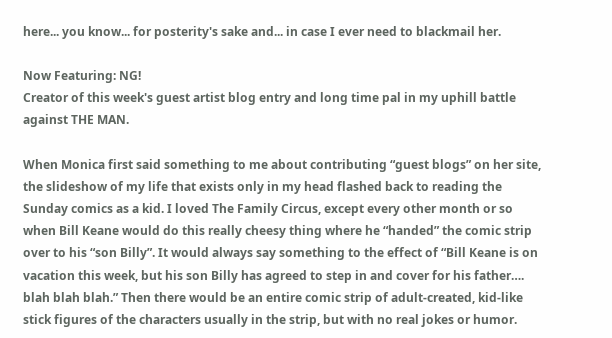here... you know... for posterity's sake and... in case I ever need to blackmail her.

Now Featuring: NG!
Creator of this week's guest artist blog entry and long time pal in my uphill battle against THE MAN.

When Monica first said something to me about contributing “guest blogs” on her site, the slideshow of my life that exists only in my head flashed back to reading the Sunday comics as a kid. I loved The Family Circus, except every other month or so when Bill Keane would do this really cheesy thing where he “handed” the comic strip over to his “son Billy”. It would always say something to the effect of “Bill Keane is on vacation this week, but his son Billy has agreed to step in and cover for his father…. blah blah blah.” Then there would be an entire comic strip of adult-created, kid-like stick figures of the characters usually in the strip, but with no real jokes or humor.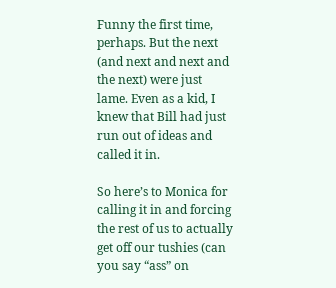Funny the first time, perhaps. But the next (and next and next and the next) were just lame. Even as a kid, I knew that Bill had just run out of ideas and called it in.

So here’s to Monica for calling it in and forcing the rest of us to actually get off our tushies (can you say “ass” on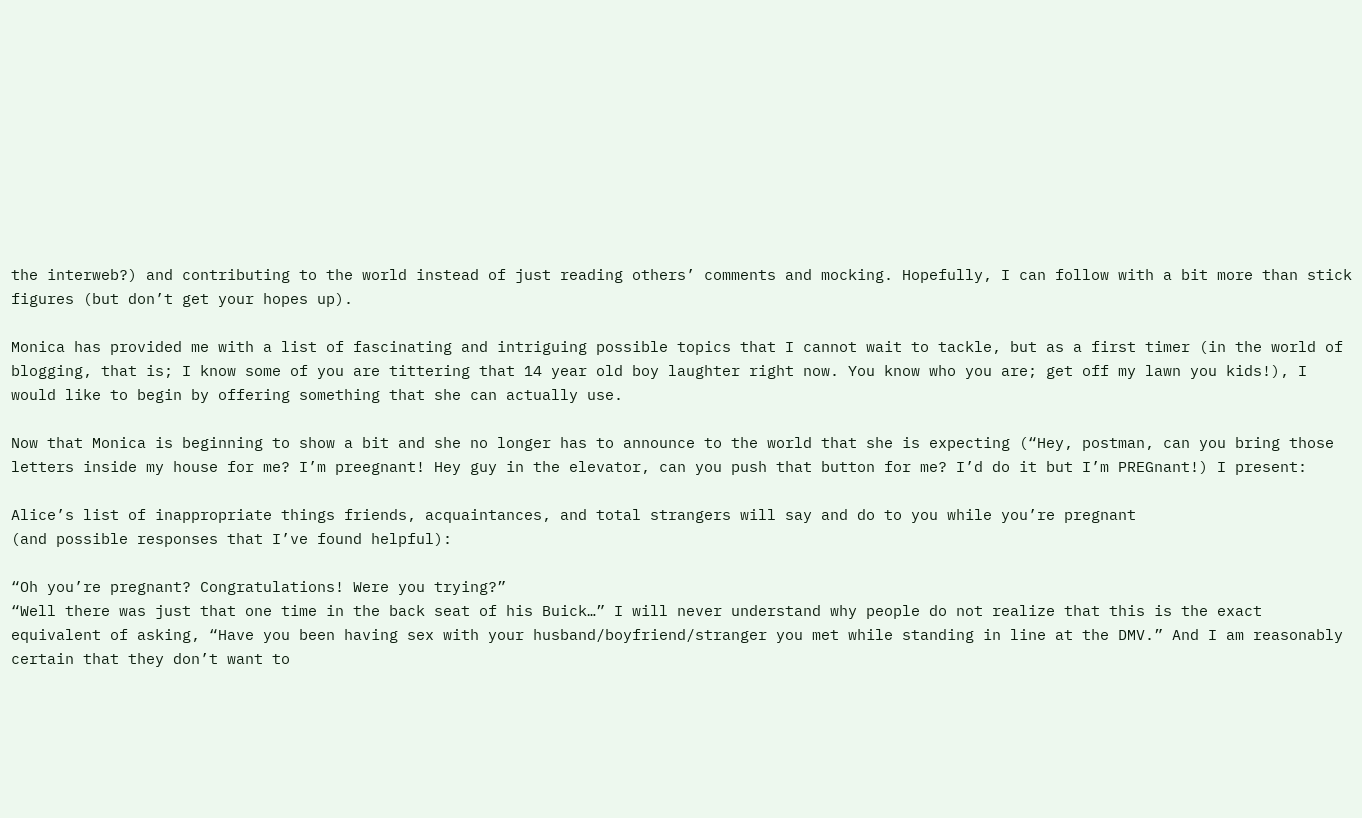the interweb?) and contributing to the world instead of just reading others’ comments and mocking. Hopefully, I can follow with a bit more than stick figures (but don’t get your hopes up).

Monica has provided me with a list of fascinating and intriguing possible topics that I cannot wait to tackle, but as a first timer (in the world of blogging, that is; I know some of you are tittering that 14 year old boy laughter right now. You know who you are; get off my lawn you kids!), I would like to begin by offering something that she can actually use.

Now that Monica is beginning to show a bit and she no longer has to announce to the world that she is expecting (“Hey, postman, can you bring those letters inside my house for me? I’m preegnant! Hey guy in the elevator, can you push that button for me? I’d do it but I’m PREGnant!) I present:

Alice’s list of inappropriate things friends, acquaintances, and total strangers will say and do to you while you’re pregnant
(and possible responses that I’ve found helpful):

“Oh you’re pregnant? Congratulations! Were you trying?”
“Well there was just that one time in the back seat of his Buick…” I will never understand why people do not realize that this is the exact equivalent of asking, “Have you been having sex with your husband/boyfriend/stranger you met while standing in line at the DMV.” And I am reasonably certain that they don’t want to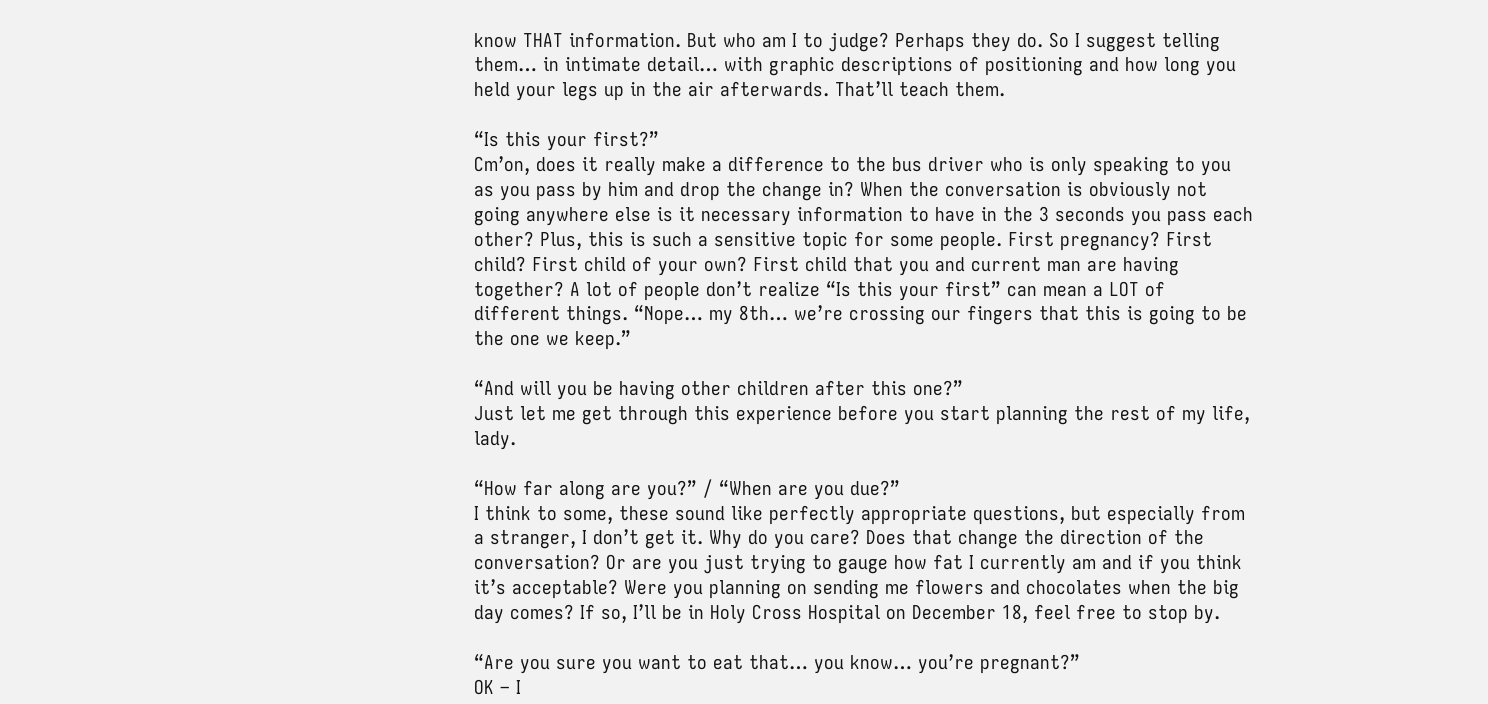know THAT information. But who am I to judge? Perhaps they do. So I suggest telling them… in intimate detail… with graphic descriptions of positioning and how long you held your legs up in the air afterwards. That’ll teach them.

“Is this your first?”
Cm’on, does it really make a difference to the bus driver who is only speaking to you as you pass by him and drop the change in? When the conversation is obviously not going anywhere else is it necessary information to have in the 3 seconds you pass each other? Plus, this is such a sensitive topic for some people. First pregnancy? First child? First child of your own? First child that you and current man are having together? A lot of people don’t realize “Is this your first” can mean a LOT of different things. “Nope… my 8th… we’re crossing our fingers that this is going to be the one we keep.”

“And will you be having other children after this one?”
Just let me get through this experience before you start planning the rest of my life, lady.

“How far along are you?” / “When are you due?”
I think to some, these sound like perfectly appropriate questions, but especially from a stranger, I don’t get it. Why do you care? Does that change the direction of the conversation? Or are you just trying to gauge how fat I currently am and if you think it’s acceptable? Were you planning on sending me flowers and chocolates when the big day comes? If so, I’ll be in Holy Cross Hospital on December 18, feel free to stop by.

“Are you sure you want to eat that… you know… you’re pregnant?”
OK – I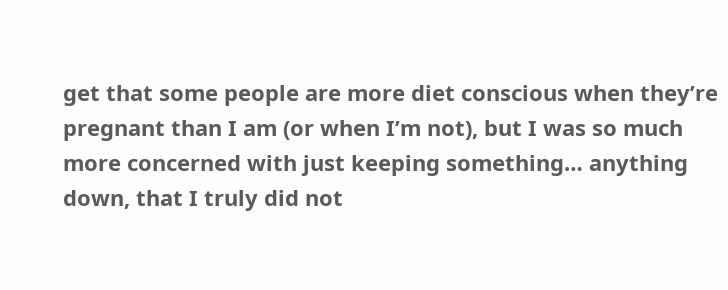get that some people are more diet conscious when they’re pregnant than I am (or when I’m not), but I was so much more concerned with just keeping something… anything down, that I truly did not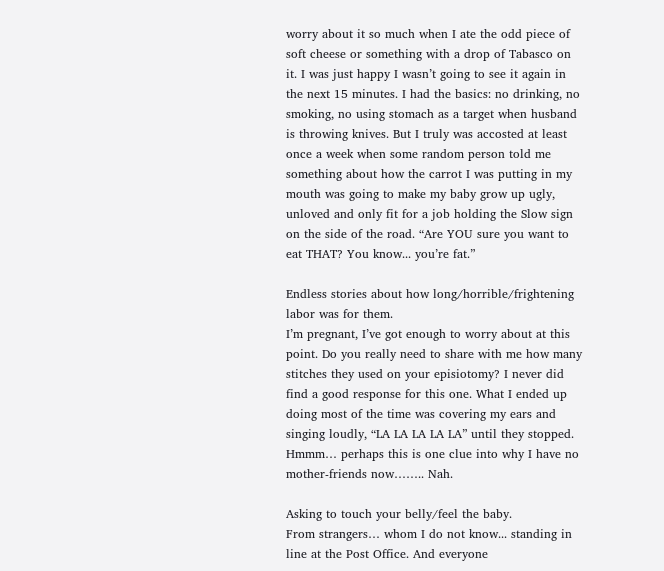worry about it so much when I ate the odd piece of soft cheese or something with a drop of Tabasco on it. I was just happy I wasn’t going to see it again in the next 15 minutes. I had the basics: no drinking, no smoking, no using stomach as a target when husband is throwing knives. But I truly was accosted at least once a week when some random person told me something about how the carrot I was putting in my mouth was going to make my baby grow up ugly, unloved and only fit for a job holding the Slow sign on the side of the road. “Are YOU sure you want to eat THAT? You know... you’re fat.”

Endless stories about how long/horrible/frightening labor was for them.
I’m pregnant, I’ve got enough to worry about at this point. Do you really need to share with me how many stitches they used on your episiotomy? I never did find a good response for this one. What I ended up doing most of the time was covering my ears and singing loudly, “LA LA LA LA LA” until they stopped. Hmmm… perhaps this is one clue into why I have no mother-friends now…….. Nah.

Asking to touch your belly/feel the baby.
From strangers… whom I do not know... standing in line at the Post Office. And everyone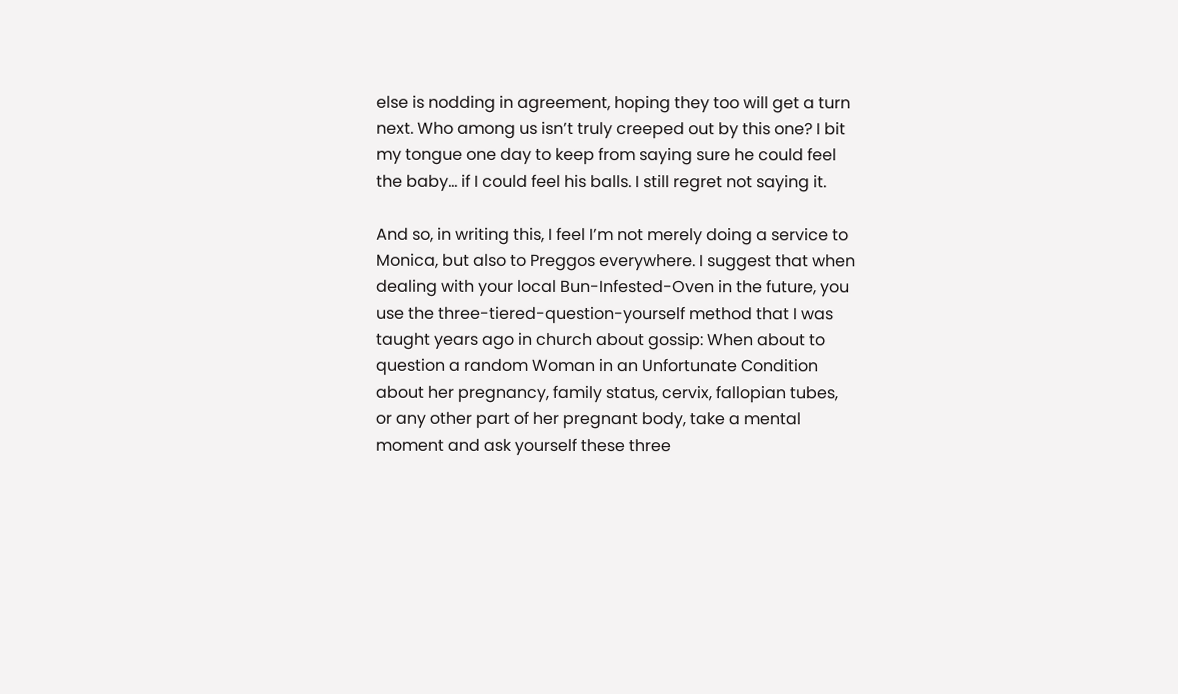else is nodding in agreement, hoping they too will get a turn next. Who among us isn’t truly creeped out by this one? I bit my tongue one day to keep from saying sure he could feel the baby… if I could feel his balls. I still regret not saying it.

And so, in writing this, I feel I’m not merely doing a service to Monica, but also to Preggos everywhere. I suggest that when dealing with your local Bun-Infested-Oven in the future, you use the three-tiered-question-yourself method that I was taught years ago in church about gossip: When about to question a random Woman in an Unfortunate Condition about her pregnancy, family status, cervix, fallopian tubes, or any other part of her pregnant body, take a mental moment and ask yourself these three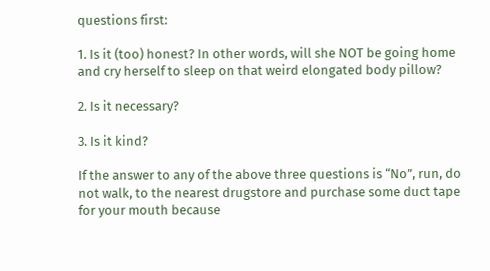questions first:

1. Is it (too) honest? In other words, will she NOT be going home and cry herself to sleep on that weird elongated body pillow?

2. Is it necessary?

3. Is it kind?

If the answer to any of the above three questions is “No”, run, do not walk, to the nearest drugstore and purchase some duct tape for your mouth because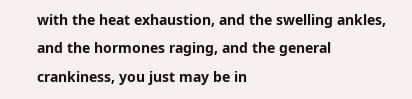with the heat exhaustion, and the swelling ankles, and the hormones raging, and the general crankiness, you just may be in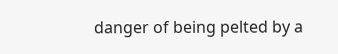danger of being pelted by a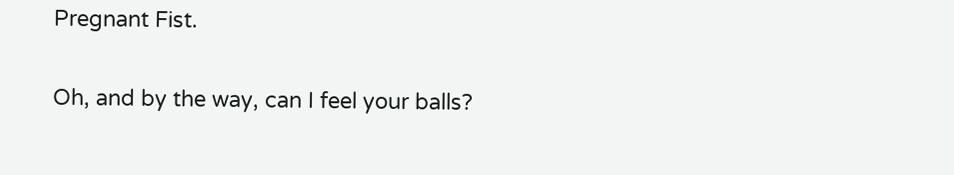Pregnant Fist.

Oh, and by the way, can I feel your balls?